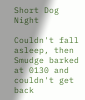Short Dog Night

Couldn't fall asleep, then Smudge barked at 0130 and couldn't get back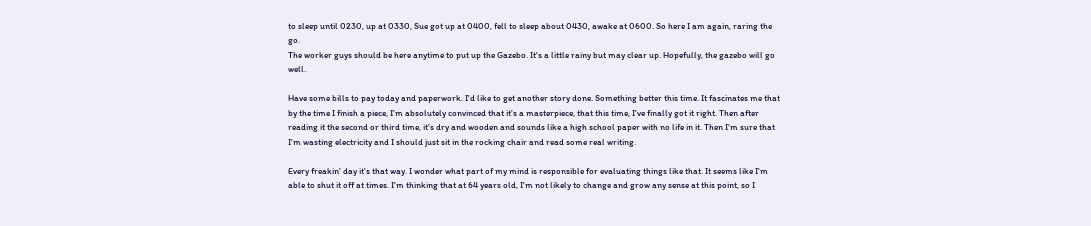to sleep until 0230, up at 0330, Sue got up at 0400, fell to sleep about 0430, awake at 0600. So here I am again, raring the go.
The worker guys should be here anytime to put up the Gazebo. It's a little rainy but may clear up. Hopefully, the gazebo will go well.

Have some bills to pay today and paperwork. I'd like to get another story done. Something better this time. It fascinates me that by the time I finish a piece, I'm absolutely convinced that it's a masterpiece, that this time, I've finally got it right. Then after reading it the second or third time, it's dry and wooden and sounds like a high school paper with no life in it. Then I'm sure that I'm wasting electricity and I should just sit in the rocking chair and read some real writing.

Every freakin' day it's that way. I wonder what part of my mind is responsible for evaluating things like that. It seems like I'm able to shut it off at times. I'm thinking that at 64 years old, I'm not likely to change and grow any sense at this point, so I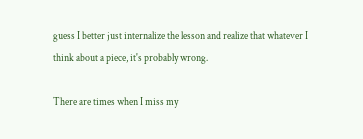guess I better just internalize the lesson and realize that whatever I think about a piece, it's probably wrong.

There are times when I miss my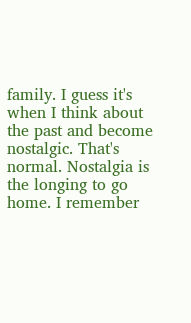family. I guess it's when I think about the past and become nostalgic. That's normal. Nostalgia is the longing to go home. I remember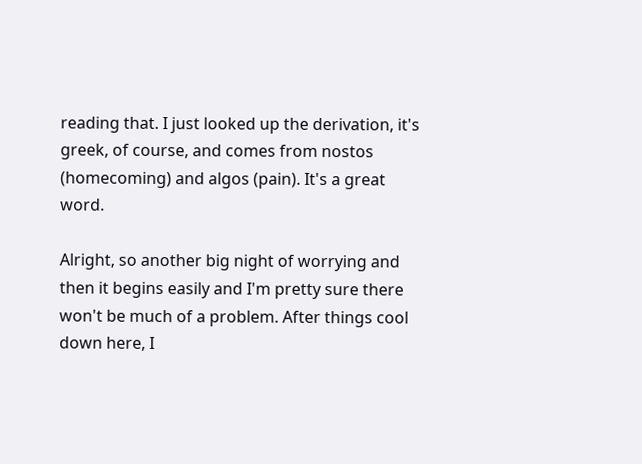reading that. I just looked up the derivation, it's greek, of course, and comes from nostos (homecoming) and algos (pain). It's a great word.

Alright, so another big night of worrying and then it begins easily and I'm pretty sure there won't be much of a problem. After things cool down here, I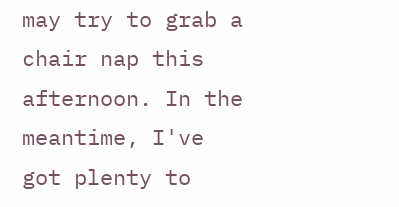may try to grab a chair nap this afternoon. In the meantime, I've got plenty to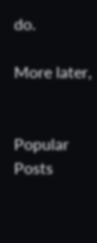do.

More later,


Popular Posts